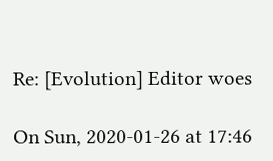Re: [Evolution] Editor woes

On Sun, 2020-01-26 at 17:46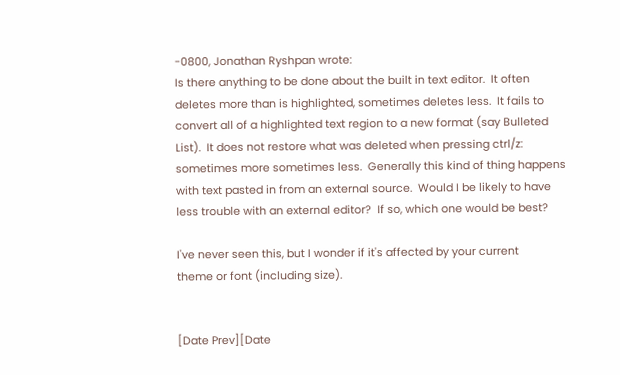-0800, Jonathan Ryshpan wrote:
Is there anything to be done about the built in text editor.  It often
deletes more than is highlighted, sometimes deletes less.  It fails to
convert all of a highlighted text region to a new format (say Bulleted
List).  It does not restore what was deleted when pressing ctrl/z:
sometimes more sometimes less.  Generally this kind of thing happens
with text pasted in from an external source.  Would I be likely to have
less trouble with an external editor?  If so, which one would be best?

I've never seen this, but I wonder if it's affected by your current
theme or font (including size).


[Date Prev][Date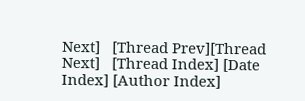Next]   [Thread Prev][Thread Next]   [Thread Index] [Date Index] [Author Index]